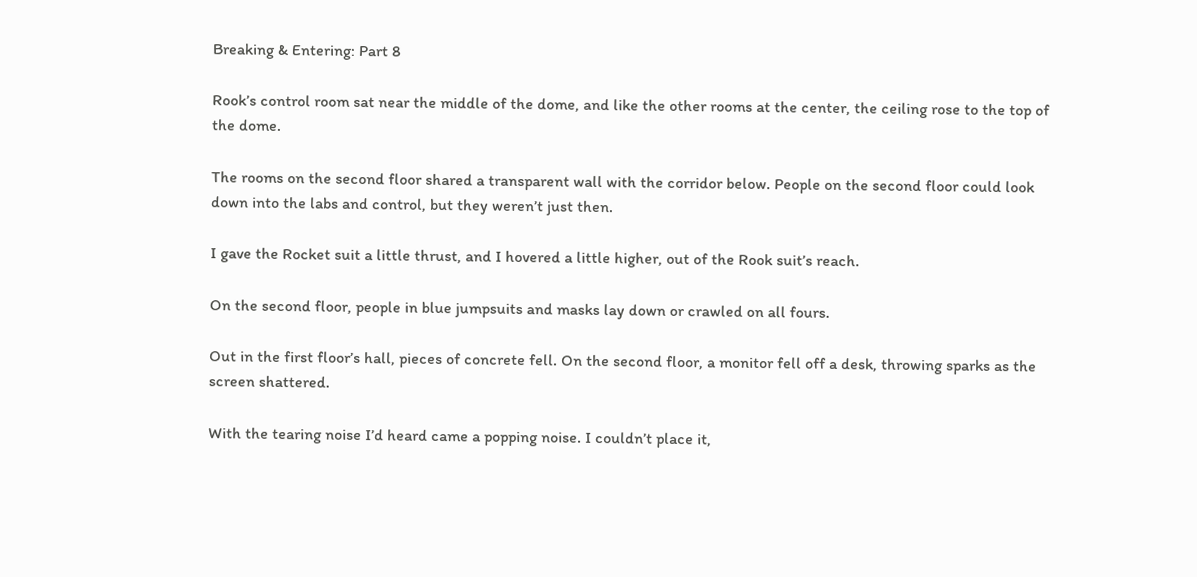Breaking & Entering: Part 8

Rook’s control room sat near the middle of the dome, and like the other rooms at the center, the ceiling rose to the top of the dome.

The rooms on the second floor shared a transparent wall with the corridor below. People on the second floor could look down into the labs and control, but they weren’t just then.

I gave the Rocket suit a little thrust, and I hovered a little higher, out of the Rook suit’s reach.

On the second floor, people in blue jumpsuits and masks lay down or crawled on all fours.

Out in the first floor’s hall, pieces of concrete fell. On the second floor, a monitor fell off a desk, throwing sparks as the screen shattered.

With the tearing noise I’d heard came a popping noise. I couldn’t place it,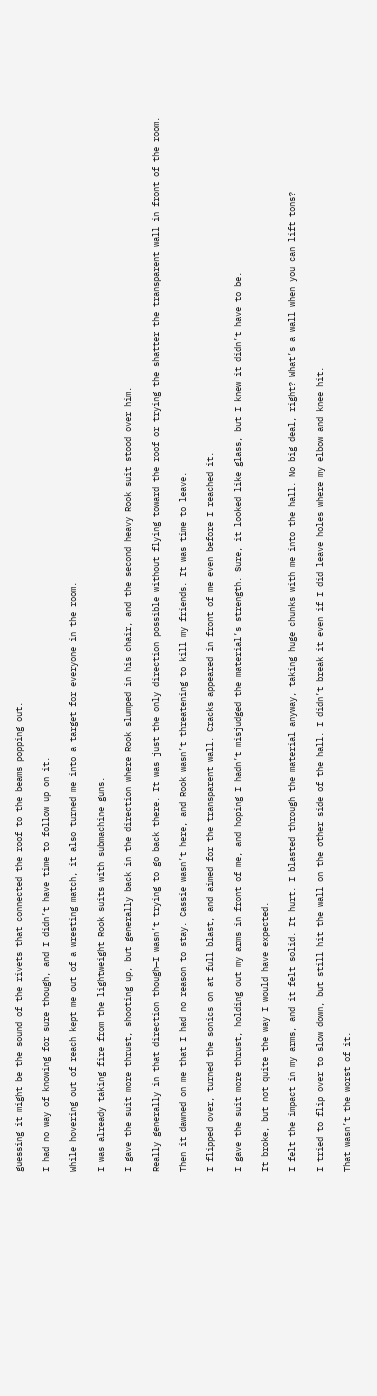guessing it might be the sound of the rivets that connected the roof to the beams popping out.

I had no way of knowing for sure though, and I didn’t have time to follow up on it.

While hovering out of reach kept me out of a wresting match, it also turned me into a target for everyone in the room.

I was already taking fire from the lightweight Rook suits with submachine guns.

I gave the suit more thrust, shooting up, but generally back in the direction where Rook slumped in his chair, and the second heavy Rook suit stood over him.

Really generally in that direction though—I wasn’t trying to go back there. It was just the only direction possible without flying toward the roof or trying the shatter the transparent wall in front of the room.

Then it dawned on me that I had no reason to stay. Cassie wasn’t here, and Rook wasn’t threatening to kill my friends. It was time to leave.

I flipped over, turned the sonics on at full blast, and aimed for the transparent wall. Cracks appeared in front of me even before I reached it.

I gave the suit more thrust, holding out my arms in front of me, and hoping I hadn’t misjudged the material’s strength. Sure, it looked like glass, but I knew it didn’t have to be.

It broke, but not quite the way I would have expected.

I felt the impact in my arms, and it felt solid. It hurt. I blasted through the material anyway, taking huge chunks with me into the hall. No big deal, right? What’s a wall when you can lift tons?

I tried to flip over to slow down, but still hit the wall on the other side of the hall. I didn’t break it even if I did leave holes where my elbow and knee hit.

That wasn’t the worst of it.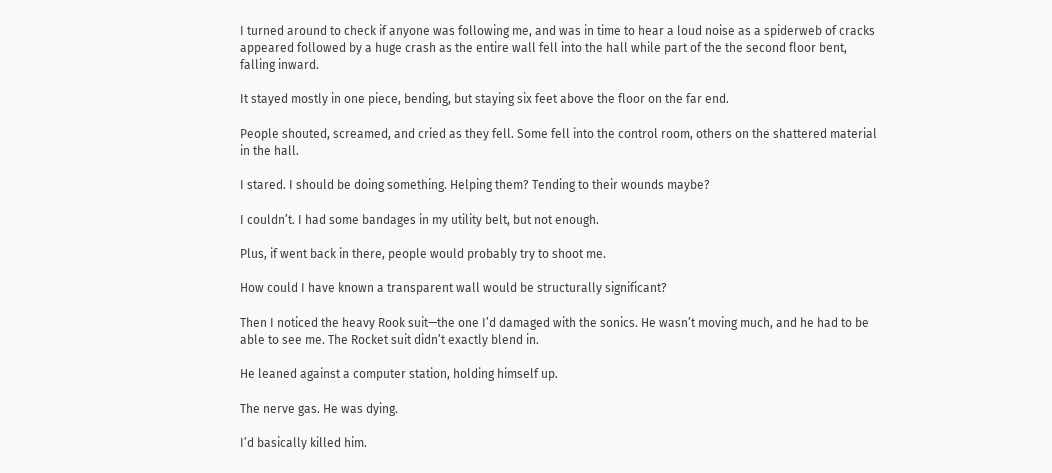I turned around to check if anyone was following me, and was in time to hear a loud noise as a spiderweb of cracks appeared followed by a huge crash as the entire wall fell into the hall while part of the the second floor bent, falling inward.

It stayed mostly in one piece, bending, but staying six feet above the floor on the far end.

People shouted, screamed, and cried as they fell. Some fell into the control room, others on the shattered material in the hall.

I stared. I should be doing something. Helping them? Tending to their wounds maybe?

I couldn’t. I had some bandages in my utility belt, but not enough.

Plus, if went back in there, people would probably try to shoot me.

How could I have known a transparent wall would be structurally significant?

Then I noticed the heavy Rook suit—the one I’d damaged with the sonics. He wasn’t moving much, and he had to be able to see me. The Rocket suit didn’t exactly blend in.

He leaned against a computer station, holding himself up.

The nerve gas. He was dying.

I’d basically killed him.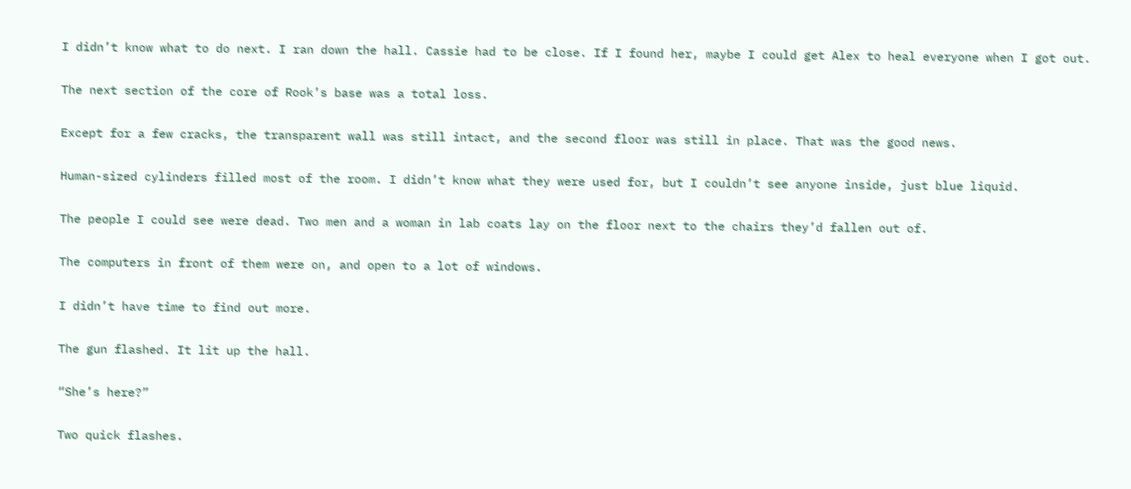I didn’t know what to do next. I ran down the hall. Cassie had to be close. If I found her, maybe I could get Alex to heal everyone when I got out.

The next section of the core of Rook’s base was a total loss.

Except for a few cracks, the transparent wall was still intact, and the second floor was still in place. That was the good news.

Human-sized cylinders filled most of the room. I didn’t know what they were used for, but I couldn’t see anyone inside, just blue liquid.

The people I could see were dead. Two men and a woman in lab coats lay on the floor next to the chairs they’d fallen out of.

The computers in front of them were on, and open to a lot of windows.

I didn’t have time to find out more.

The gun flashed. It lit up the hall.

“She’s here?”

Two quick flashes.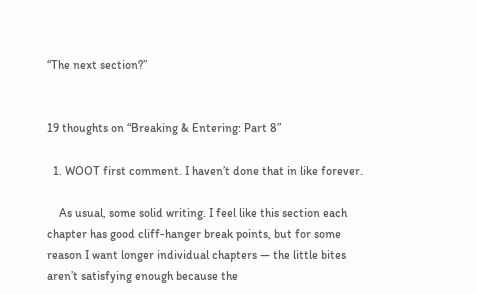“The next section?”


19 thoughts on “Breaking & Entering: Part 8”

  1. WOOT first comment. I haven’t done that in like forever.

    As usual, some solid writing. I feel like this section each chapter has good cliff-hanger break points, but for some reason I want longer individual chapters — the little bites aren’t satisfying enough because the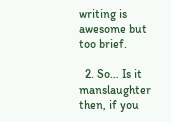writing is awesome but too brief.

  2. So… Is it manslaughter then, if you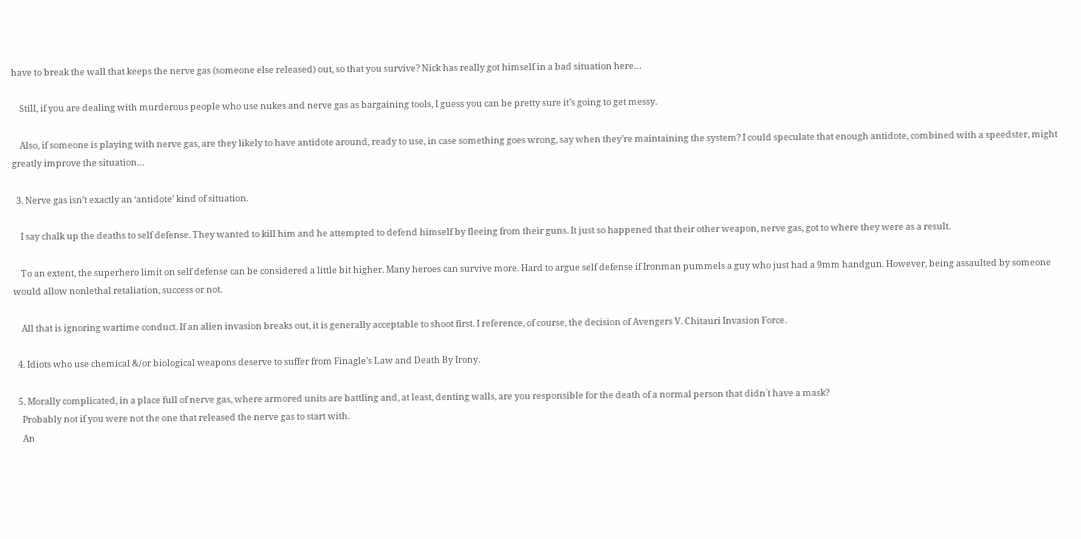have to break the wall that keeps the nerve gas (someone else released) out, so that you survive? Nick has really got himself in a bad situation here…

    Still, if you are dealing with murderous people who use nukes and nerve gas as bargaining tools, I guess you can be pretty sure it’s going to get messy.

    Also, if someone is playing with nerve gas, are they likely to have antidote around, ready to use, in case something goes wrong, say when they’re maintaining the system? I could speculate that enough antidote, combined with a speedster, might greatly improve the situation…

  3. Nerve gas isn’t exactly an ‘antidote’ kind of situation.

    I say chalk up the deaths to self defense. They wanted to kill him and he attempted to defend himself by fleeing from their guns. It just so happened that their other weapon, nerve gas, got to where they were as a result.

    To an extent, the superhero limit on self defense can be considered a little bit higher. Many heroes can survive more. Hard to argue self defense if Ironman pummels a guy who just had a 9mm handgun. However, being assaulted by someone would allow nonlethal retaliation, success or not.

    All that is ignoring wartime conduct. If an alien invasion breaks out, it is generally acceptable to shoot first. I reference, of course, the decision of Avengers V. Chitauri Invasion Force.

  4. Idiots who use chemical &/or biological weapons deserve to suffer from Finagle’s Law and Death By Irony.

  5. Morally complicated, in a place full of nerve gas, where armored units are battling and, at least, denting walls, are you responsible for the death of a normal person that didn´t have a mask?
    Probably not if you were not the one that released the nerve gas to start with.
    An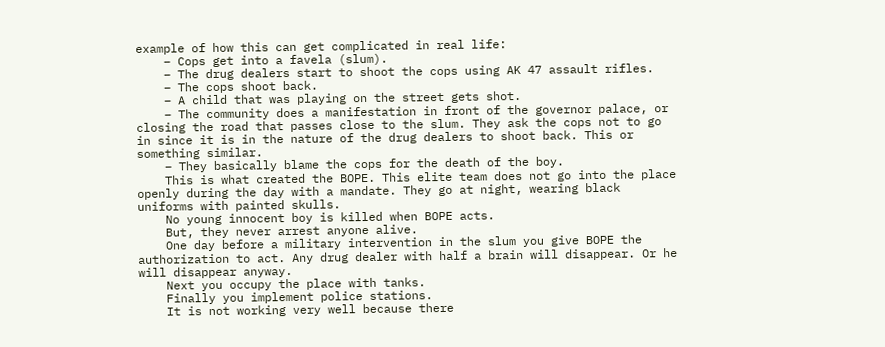example of how this can get complicated in real life:
    – Cops get into a favela (slum).
    – The drug dealers start to shoot the cops using AK 47 assault rifles.
    – The cops shoot back.
    – A child that was playing on the street gets shot.
    – The community does a manifestation in front of the governor palace, or closing the road that passes close to the slum. They ask the cops not to go in since it is in the nature of the drug dealers to shoot back. This or something similar.
    – They basically blame the cops for the death of the boy.
    This is what created the BOPE. This elite team does not go into the place openly during the day with a mandate. They go at night, wearing black uniforms with painted skulls.
    No young innocent boy is killed when BOPE acts.
    But, they never arrest anyone alive.
    One day before a military intervention in the slum you give BOPE the authorization to act. Any drug dealer with half a brain will disappear. Or he will disappear anyway.
    Next you occupy the place with tanks.
    Finally you implement police stations.
    It is not working very well because there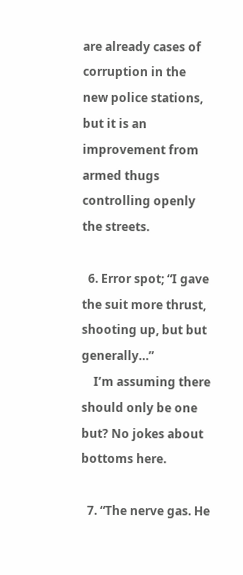are already cases of corruption in the new police stations, but it is an improvement from armed thugs controlling openly the streets.

  6. Error spot; “I gave the suit more thrust, shooting up, but but generally…”
    I’m assuming there should only be one but? No jokes about bottoms here.

  7. “The nerve gas. He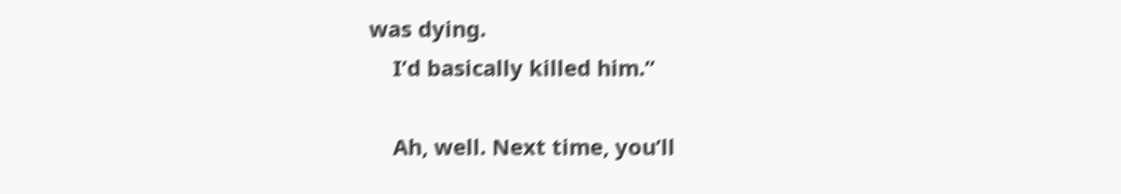was dying.
    I’d basically killed him.”

    Ah, well. Next time, you’ll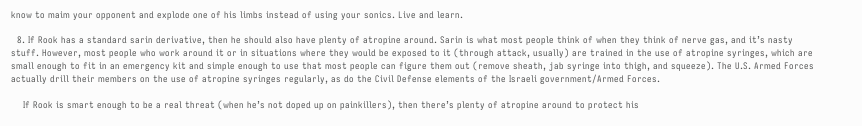know to maim your opponent and explode one of his limbs instead of using your sonics. Live and learn.

  8. If Rook has a standard sarin derivative, then he should also have plenty of atropine around. Sarin is what most people think of when they think of nerve gas, and it’s nasty stuff. However, most people who work around it or in situations where they would be exposed to it (through attack, usually) are trained in the use of atropine syringes, which are small enough to fit in an emergency kit and simple enough to use that most people can figure them out (remove sheath, jab syringe into thigh, and squeeze). The U.S. Armed Forces actually drill their members on the use of atropine syringes regularly, as do the Civil Defense elements of the Israeli government/Armed Forces.

    If Rook is smart enough to be a real threat (when he’s not doped up on painkillers), then there’s plenty of atropine around to protect his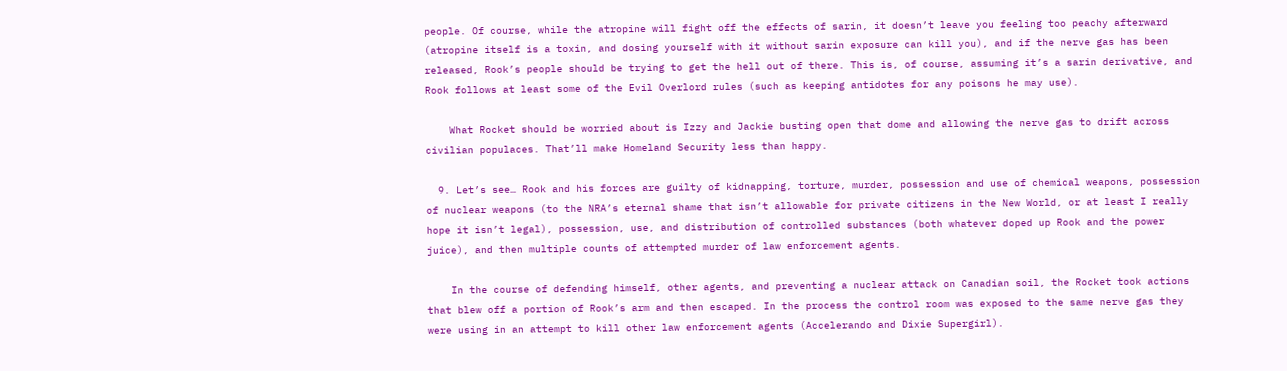people. Of course, while the atropine will fight off the effects of sarin, it doesn’t leave you feeling too peachy afterward (atropine itself is a toxin, and dosing yourself with it without sarin exposure can kill you), and if the nerve gas has been released, Rook’s people should be trying to get the hell out of there. This is, of course, assuming it’s a sarin derivative, and Rook follows at least some of the Evil Overlord rules (such as keeping antidotes for any poisons he may use).

    What Rocket should be worried about is Izzy and Jackie busting open that dome and allowing the nerve gas to drift across civilian populaces. That’ll make Homeland Security less than happy.

  9. Let’s see… Rook and his forces are guilty of kidnapping, torture, murder, possession and use of chemical weapons, possession of nuclear weapons (to the NRA’s eternal shame that isn’t allowable for private citizens in the New World, or at least I really hope it isn’t legal), possession, use, and distribution of controlled substances (both whatever doped up Rook and the power juice), and then multiple counts of attempted murder of law enforcement agents.

    In the course of defending himself, other agents, and preventing a nuclear attack on Canadian soil, the Rocket took actions that blew off a portion of Rook’s arm and then escaped. In the process the control room was exposed to the same nerve gas they were using in an attempt to kill other law enforcement agents (Accelerando and Dixie Supergirl).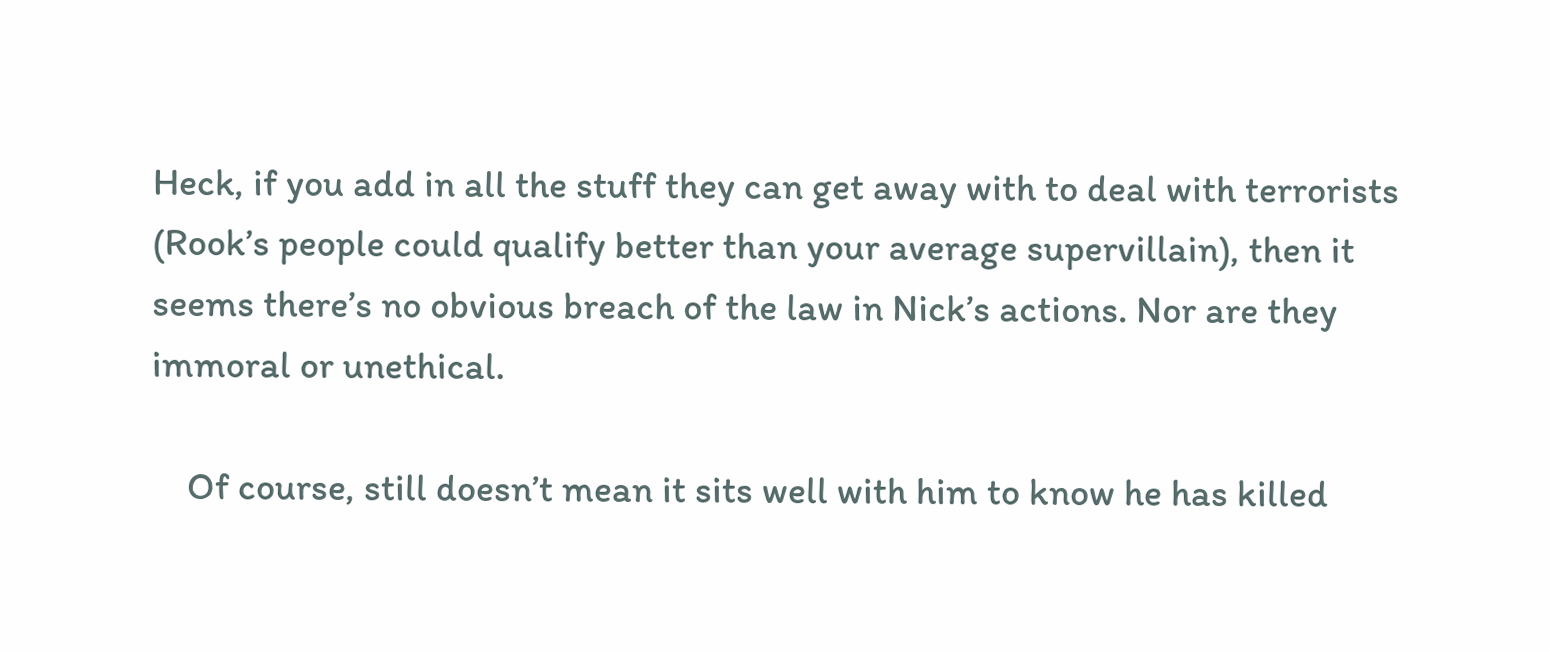Heck, if you add in all the stuff they can get away with to deal with terrorists (Rook’s people could qualify better than your average supervillain), then it seems there’s no obvious breach of the law in Nick’s actions. Nor are they immoral or unethical.

    Of course, still doesn’t mean it sits well with him to know he has killed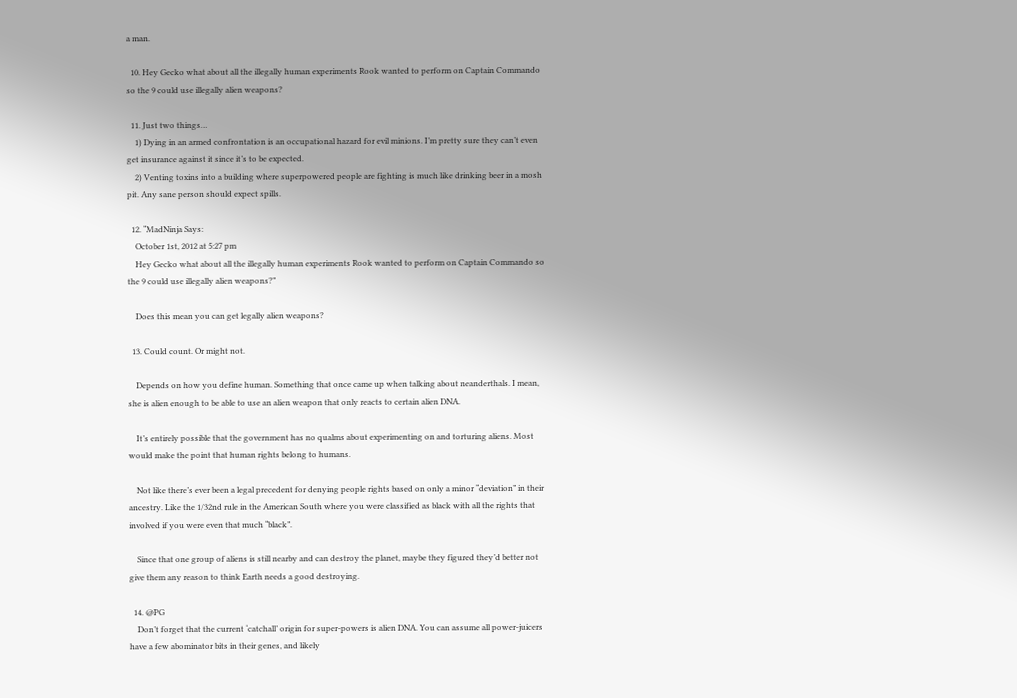a man.

  10. Hey Gecko what about all the illegally human experiments Rook wanted to perform on Captain Commando so the 9 could use illegally alien weapons?

  11. Just two things…
    1) Dying in an armed confrontation is an occupational hazard for evil minions. I’m pretty sure they can’t even get insurance against it since it’s to be expected.
    2) Venting toxins into a building where superpowered people are fighting is much like drinking beer in a mosh pit. Any sane person should expect spills.

  12. “MadNinja Says:
    October 1st, 2012 at 5:27 pm
    Hey Gecko what about all the illegally human experiments Rook wanted to perform on Captain Commando so the 9 could use illegally alien weapons?”

    Does this mean you can get legally alien weapons?

  13. Could count. Or might not.

    Depends on how you define human. Something that once came up when talking about neanderthals. I mean, she is alien enough to be able to use an alien weapon that only reacts to certain alien DNA.

    It’s entirely possible that the government has no qualms about experimenting on and torturing aliens. Most would make the point that human rights belong to humans.

    Not like there’s ever been a legal precedent for denying people rights based on only a minor “deviation” in their ancestry. Like the 1/32nd rule in the American South where you were classified as black with all the rights that involved if you were even that much “black”.

    Since that one group of aliens is still nearby and can destroy the planet, maybe they figured they’d better not give them any reason to think Earth needs a good destroying.

  14. @PG
    Don’t forget that the current ‘catchall’ origin for super-powers is alien DNA. You can assume all power-juicers have a few abominator bits in their genes, and likely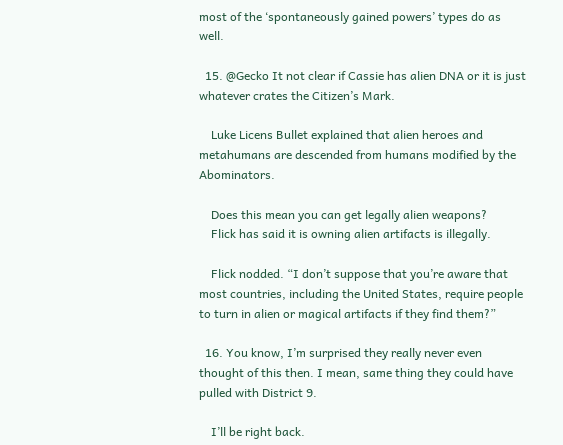most of the ‘spontaneously gained powers’ types do as well.

  15. @Gecko It not clear if Cassie has alien DNA or it is just whatever crates the Citizen’s Mark.

    Luke Licens Bullet explained that alien heroes and metahumans are descended from humans modified by the Abominators.

    Does this mean you can get legally alien weapons?
    Flick has said it is owning alien artifacts is illegally.

    Flick nodded. “I don’t suppose that you’re aware that most countries, including the United States, require people to turn in alien or magical artifacts if they find them?”

  16. You know, I’m surprised they really never even thought of this then. I mean, same thing they could have pulled with District 9.

    I’ll be right back.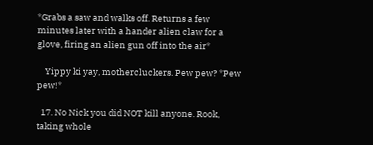*Grabs a saw and walks off. Returns a few minutes later with a hander alien claw for a glove, firing an alien gun off into the air*

    Yippy ki yay, mothercluckers. Pew pew? *Pew pew!*

  17. No Nick you did NOT kill anyone. Rook, taking whole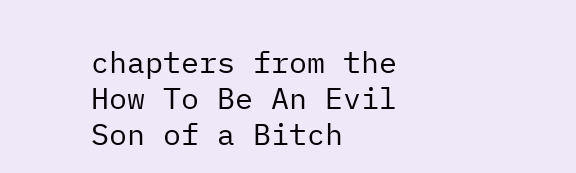chapters from the How To Be An Evil Son of a Bitch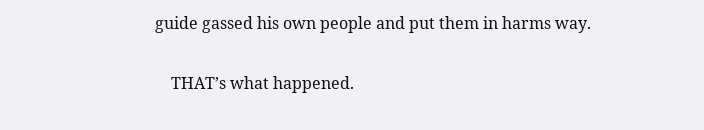guide gassed his own people and put them in harms way.

    THAT’s what happened.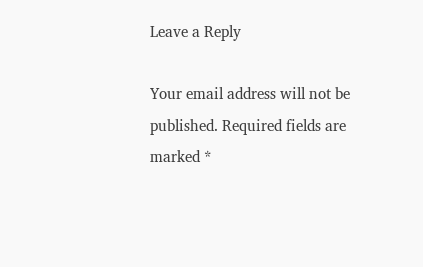Leave a Reply

Your email address will not be published. Required fields are marked *